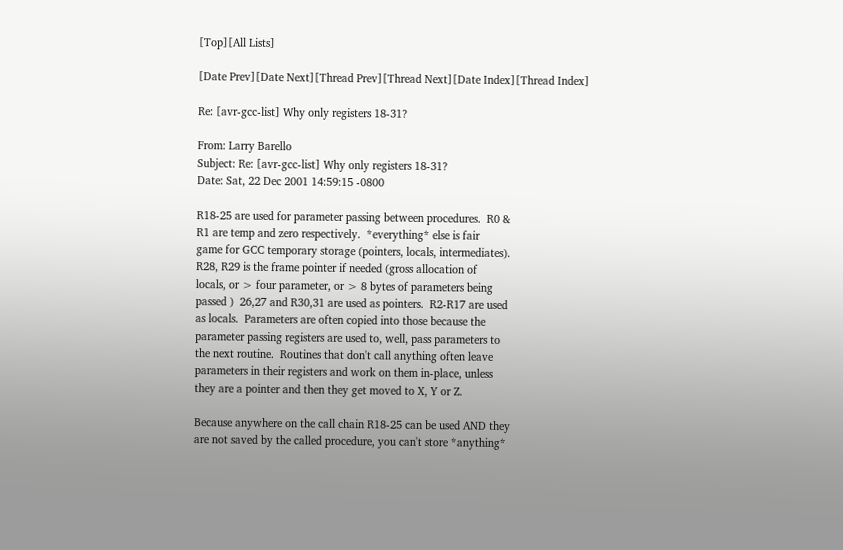[Top][All Lists]

[Date Prev][Date Next][Thread Prev][Thread Next][Date Index][Thread Index]

Re: [avr-gcc-list] Why only registers 18-31?

From: Larry Barello
Subject: Re: [avr-gcc-list] Why only registers 18-31?
Date: Sat, 22 Dec 2001 14:59:15 -0800

R18-25 are used for parameter passing between procedures.  R0 &
R1 are temp and zero respectively.  *everything* else is fair
game for GCC temporary storage (pointers, locals, intermediates).
R28, R29 is the frame pointer if needed (gross allocation of
locals, or > four parameter, or > 8 bytes of parameters being
passed )  26,27 and R30,31 are used as pointers.  R2-R17 are used
as locals.  Parameters are often copied into those because the
parameter passing registers are used to, well, pass parameters to
the next routine.  Routines that don't call anything often leave
parameters in their registers and work on them in-place, unless
they are a pointer and then they get moved to X, Y or Z.

Because anywhere on the call chain R18-25 can be used AND they
are not saved by the called procedure, you can't store *anything*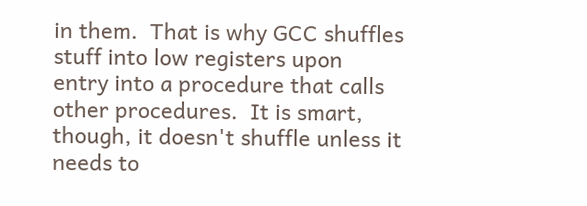in them.  That is why GCC shuffles stuff into low registers upon
entry into a procedure that calls other procedures.  It is smart,
though, it doesn't shuffle unless it needs to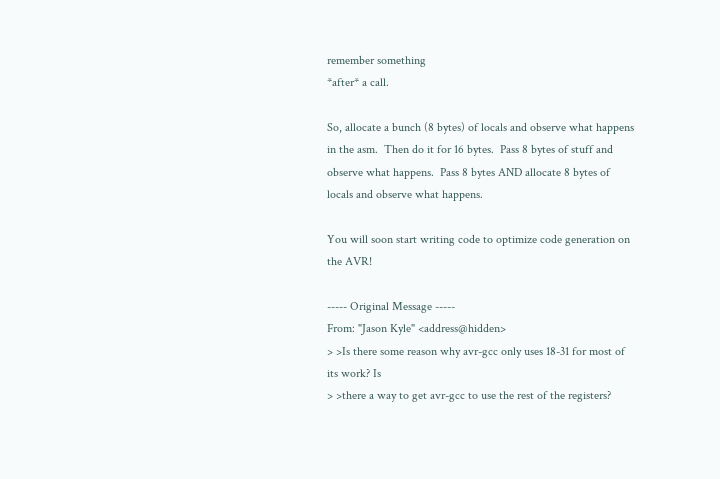remember something
*after* a call.

So, allocate a bunch (8 bytes) of locals and observe what happens
in the asm.  Then do it for 16 bytes.  Pass 8 bytes of stuff and
observe what happens.  Pass 8 bytes AND allocate 8 bytes of
locals and observe what happens.

You will soon start writing code to optimize code generation on
the AVR!

----- Original Message -----
From: "Jason Kyle" <address@hidden>
> >Is there some reason why avr-gcc only uses 18-31 for most of
its work? Is
> >there a way to get avr-gcc to use the rest of the registers?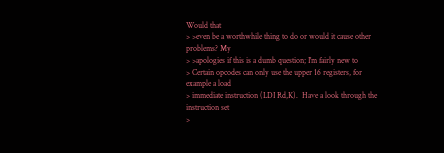Would that
> >even be a worthwhile thing to do or would it cause other
problems? My
> >apologies if this is a dumb question; I'm fairly new to
> Certain opcodes can only use the upper 16 registers, for
example a load
> immediate instruction (LDI Rd,K).  Have a look through the
instruction set
>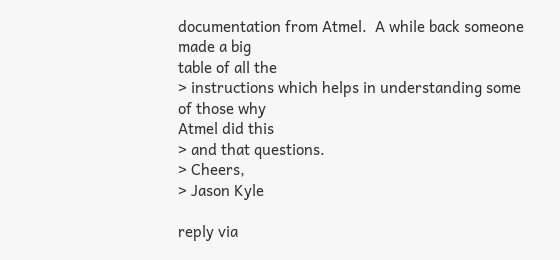documentation from Atmel.  A while back someone made a big
table of all the
> instructions which helps in understanding some of those why
Atmel did this
> and that questions.
> Cheers,
> Jason Kyle

reply via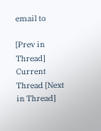email to

[Prev in Thread] Current Thread [Next in Thread]